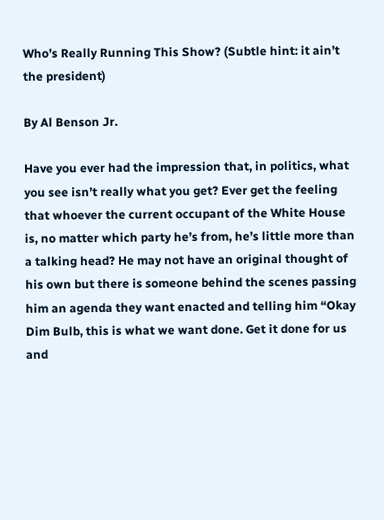Who’s Really Running This Show? (Subtle hint: it ain’t the president)

By Al Benson Jr.

Have you ever had the impression that, in politics, what you see isn’t really what you get? Ever get the feeling that whoever the current occupant of the White House is, no matter which party he’s from, he’s little more than a talking head? He may not have an original thought of his own but there is someone behind the scenes passing him an agenda they want enacted and telling him “Okay Dim Bulb, this is what we want done. Get it done for us and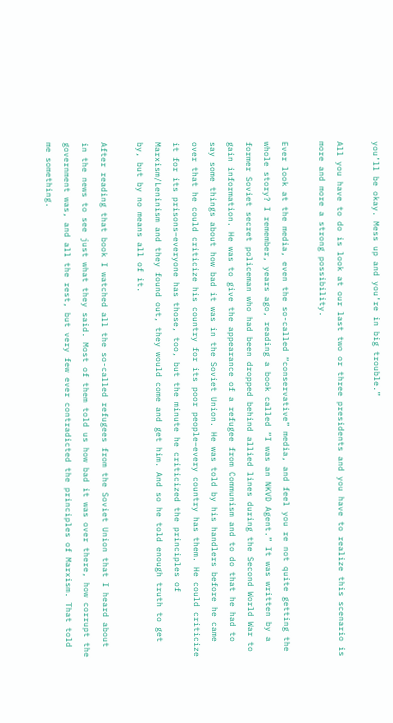you’ll be okay. Mess up and you’re in big trouble.”

All you have to do is look at our last two or three presidents and you have to realize this scenario is more and more a strong possibility.

Ever look at the media, even the so-called “conservative” media, and feel you re not quite getting the whole story? I remember, years ago, reading a book called “I was an NKVD Agent.” It was written by a former Soviet secret policeman who had been dropped behind allied lines during the Second World War to gain information. He was to give the appearance of a refugee from Communism and to do that he had to say some things about how bad it was in the Soviet Union. He was told by his handlers before he came over that he could criticize his country for its poor people–every country has them. He could criticize it for its prisons–everyone has those, too, but the minute he criticized the principles of Marxism/Leninism and they found out, they would come and get him. And so he told enough truth to get by, but by no means all of it.

After reading that book I watched all the so-called refugees from the Soviet Union that I heard about in the news to see just what they said. Most of them told us how bad it was over there, how corrupt the government was, and all the rest, but very few ever contradicted the principles of Marxism. That told me something.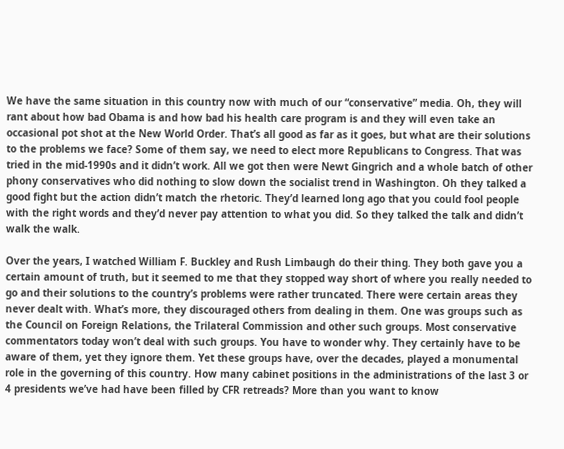We have the same situation in this country now with much of our “conservative” media. Oh, they will rant about how bad Obama is and how bad his health care program is and they will even take an occasional pot shot at the New World Order. That’s all good as far as it goes, but what are their solutions to the problems we face? Some of them say, we need to elect more Republicans to Congress. That was tried in the mid-1990s and it didn’t work. All we got then were Newt Gingrich and a whole batch of other phony conservatives who did nothing to slow down the socialist trend in Washington. Oh they talked a good fight but the action didn’t match the rhetoric. They’d learned long ago that you could fool people with the right words and they’d never pay attention to what you did. So they talked the talk and didn’t walk the walk.

Over the years, I watched William F. Buckley and Rush Limbaugh do their thing. They both gave you a certain amount of truth, but it seemed to me that they stopped way short of where you really needed to go and their solutions to the country’s problems were rather truncated. There were certain areas they never dealt with. What’s more, they discouraged others from dealing in them. One was groups such as the Council on Foreign Relations, the Trilateral Commission and other such groups. Most conservative commentators today won’t deal with such groups. You have to wonder why. They certainly have to be aware of them, yet they ignore them. Yet these groups have, over the decades, played a monumental role in the governing of this country. How many cabinet positions in the administrations of the last 3 or 4 presidents we’ve had have been filled by CFR retreads? More than you want to know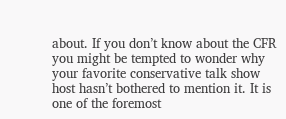about. If you don’t know about the CFR you might be tempted to wonder why your favorite conservative talk show host hasn’t bothered to mention it. It is one of the foremost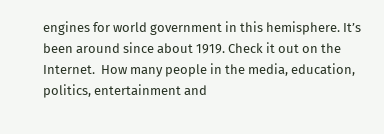engines for world government in this hemisphere. It’s been around since about 1919. Check it out on the Internet.  How many people in the media, education, politics, entertainment and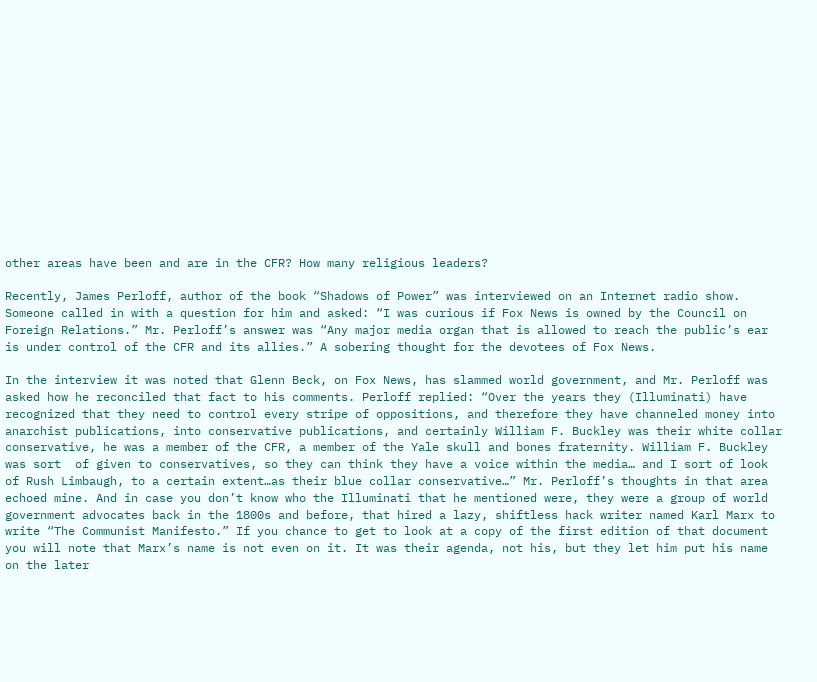other areas have been and are in the CFR? How many religious leaders?

Recently, James Perloff, author of the book “Shadows of Power” was interviewed on an Internet radio show. Someone called in with a question for him and asked: “I was curious if Fox News is owned by the Council on Foreign Relations.” Mr. Perloff’s answer was “Any major media organ that is allowed to reach the public’s ear is under control of the CFR and its allies.” A sobering thought for the devotees of Fox News.

In the interview it was noted that Glenn Beck, on Fox News, has slammed world government, and Mr. Perloff was asked how he reconciled that fact to his comments. Perloff replied: “Over the years they (Illuminati) have recognized that they need to control every stripe of oppositions, and therefore they have channeled money into anarchist publications, into conservative publications, and certainly William F. Buckley was their white collar conservative, he was a member of the CFR, a member of the Yale skull and bones fraternity. William F. Buckley was sort  of given to conservatives, so they can think they have a voice within the media… and I sort of look of Rush Limbaugh, to a certain extent…as their blue collar conservative…” Mr. Perloff’s thoughts in that area echoed mine. And in case you don’t know who the Illuminati that he mentioned were, they were a group of world government advocates back in the 1800s and before, that hired a lazy, shiftless hack writer named Karl Marx to write “The Communist Manifesto.” If you chance to get to look at a copy of the first edition of that document you will note that Marx’s name is not even on it. It was their agenda, not his, but they let him put his name on the later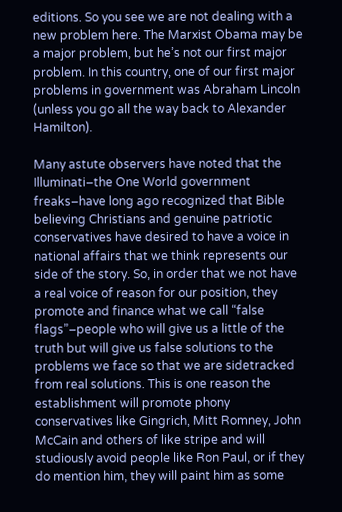editions. So you see we are not dealing with a new problem here. The Marxist Obama may be a major problem, but he’s not our first major problem. In this country, one of our first major problems in government was Abraham Lincoln (unless you go all the way back to Alexander Hamilton).

Many astute observers have noted that the Illuminati–the One World government freaks–have long ago recognized that Bible believing Christians and genuine patriotic conservatives have desired to have a voice in national affairs that we think represents our side of the story. So, in order that we not have a real voice of reason for our position, they promote and finance what we call “false flags”–people who will give us a little of the truth but will give us false solutions to the problems we face so that we are sidetracked from real solutions. This is one reason the establishment will promote phony conservatives like Gingrich, Mitt Romney, John McCain and others of like stripe and will studiously avoid people like Ron Paul, or if they do mention him, they will paint him as some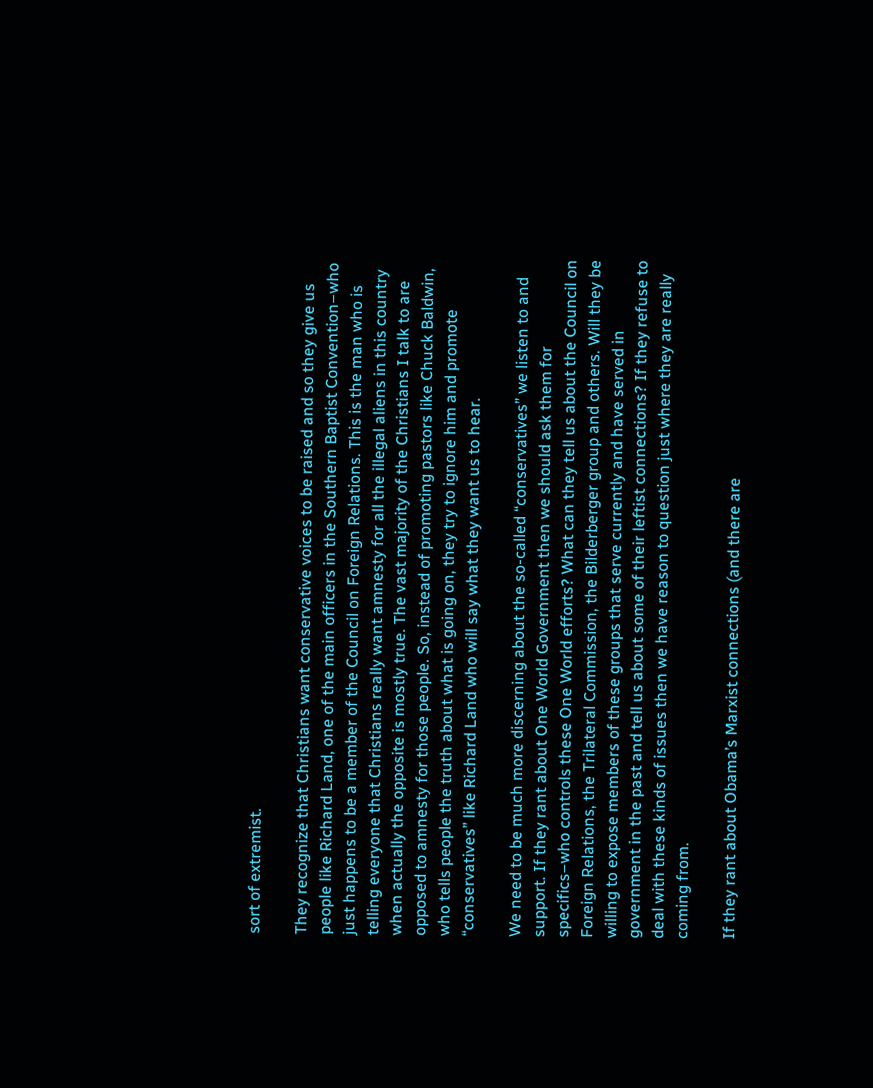sort of extremist.

They recognize that Christians want conservative voices to be raised and so they give us people like Richard Land, one of the main officers in the Southern Baptist Convention–who just happens to be a member of the Council on Foreign Relations. This is the man who is telling everyone that Christians really want amnesty for all the illegal aliens in this country when actually the opposite is mostly true. The vast majority of the Christians I talk to are opposed to amnesty for those people. So, instead of promoting pastors like Chuck Baldwin, who tells people the truth about what is going on, they try to ignore him and promote “conservatives” like Richard Land who will say what they want us to hear.

We need to be much more discerning about the so-called “conservatives” we listen to and support. If they rant about One World Government then we should ask them for specifics–who controls these One World efforts? What can they tell us about the Council on Foreign Relations, the Trilateral Commission, the Bilderberger group and others. Will they be willing to expose members of these groups that serve currently and have served in government in the past and tell us about some of their leftist connections? If they refuse to deal with these kinds of issues then we have reason to question just where they are really coming from.

If they rant about Obama’s Marxist connections (and there are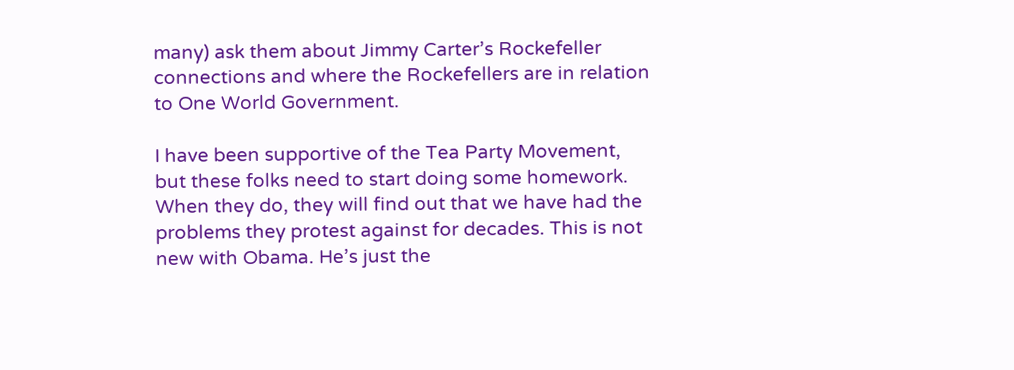many) ask them about Jimmy Carter’s Rockefeller connections and where the Rockefellers are in relation to One World Government.

I have been supportive of the Tea Party Movement, but these folks need to start doing some homework. When they do, they will find out that we have had the problems they protest against for decades. This is not new with Obama. He’s just the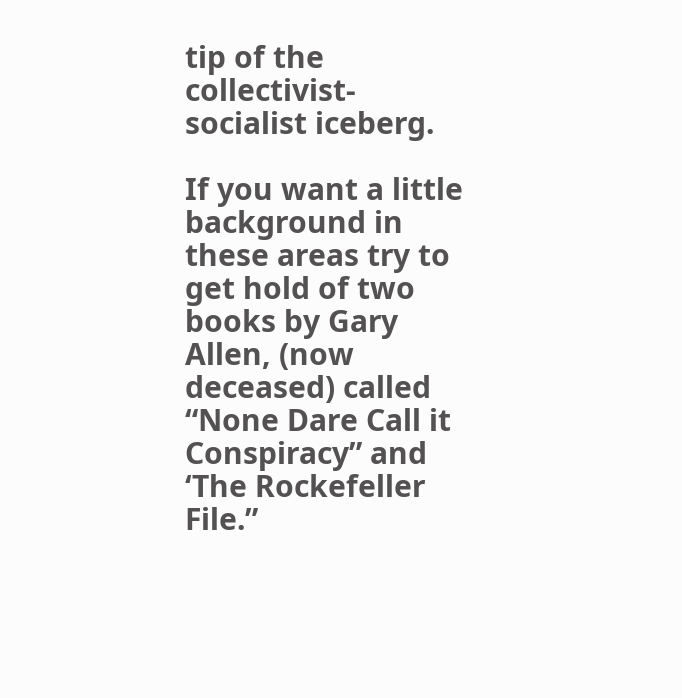tip of the collectivist-socialist iceberg.

If you want a little background in these areas try to get hold of two books by Gary Allen, (now deceased) called “None Dare Call it Conspiracy” and ‘The Rockefeller File.”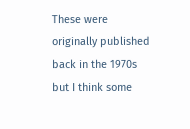These were originally published back in the 1970s but I think some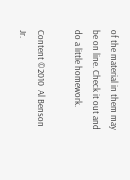of the material in them may be on line. Check it out and do a little homework.

Content ©2010  Al Benson Jr.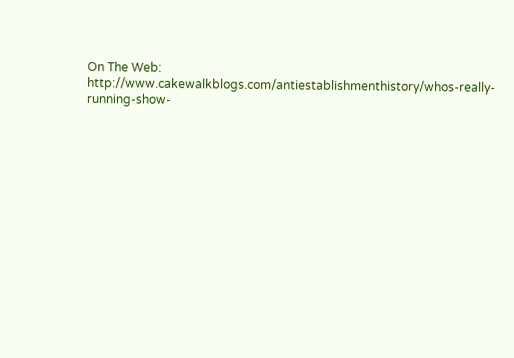On The Web:   http://www.cakewalkblogs.com/antiestablishmenthistory/whos-really-running-show-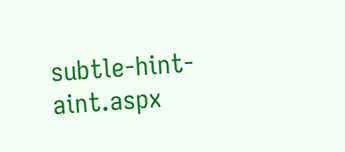subtle-hint-aint.aspx